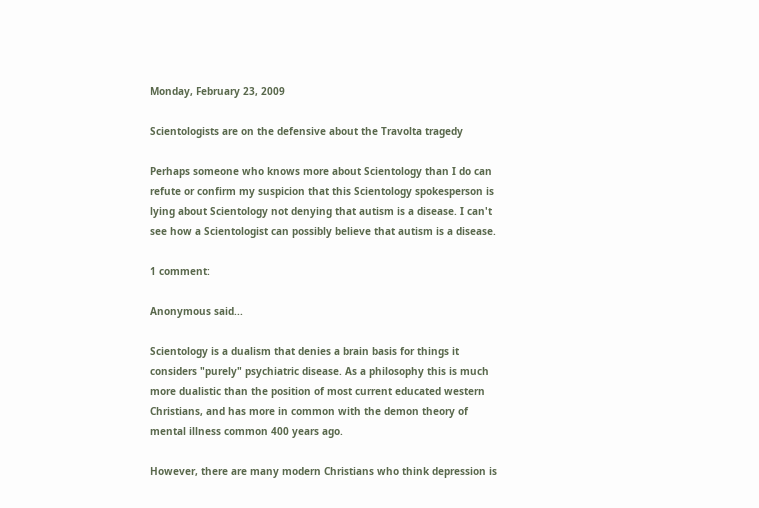Monday, February 23, 2009

Scientologists are on the defensive about the Travolta tragedy

Perhaps someone who knows more about Scientology than I do can refute or confirm my suspicion that this Scientology spokesperson is lying about Scientology not denying that autism is a disease. I can't see how a Scientologist can possibly believe that autism is a disease.

1 comment:

Anonymous said...

Scientology is a dualism that denies a brain basis for things it considers "purely" psychiatric disease. As a philosophy this is much more dualistic than the position of most current educated western Christians, and has more in common with the demon theory of mental illness common 400 years ago.

However, there are many modern Christians who think depression is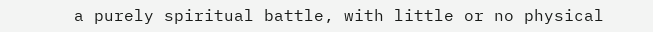a purely spiritual battle, with little or no physical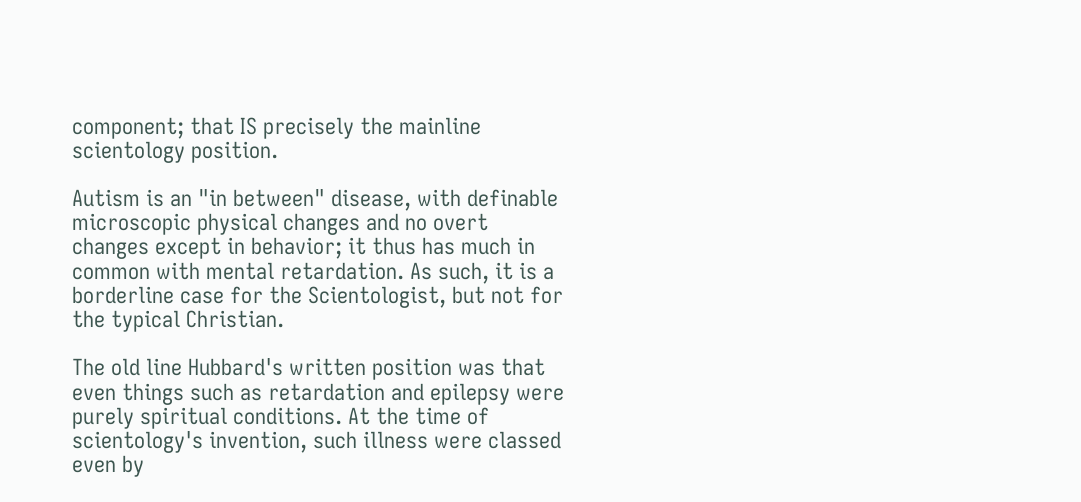component; that IS precisely the mainline scientology position.

Autism is an "in between" disease, with definable microscopic physical changes and no overt changes except in behavior; it thus has much in common with mental retardation. As such, it is a borderline case for the Scientologist, but not for the typical Christian.

The old line Hubbard's written position was that even things such as retardation and epilepsy were purely spiritual conditions. At the time of scientology's invention, such illness were classed even by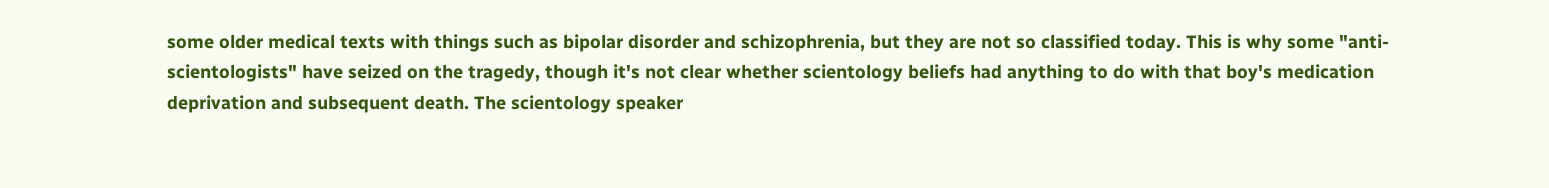some older medical texts with things such as bipolar disorder and schizophrenia, but they are not so classified today. This is why some "anti-scientologists" have seized on the tragedy, though it's not clear whether scientology beliefs had anything to do with that boy's medication deprivation and subsequent death. The scientology speaker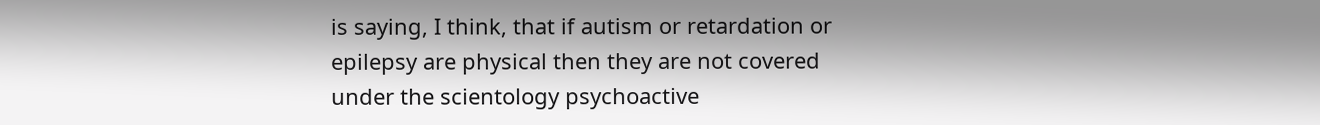is saying, I think, that if autism or retardation or epilepsy are physical then they are not covered under the scientology psychoactive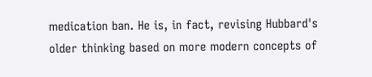medication ban. He is, in fact, revising Hubbard's older thinking based on more modern concepts of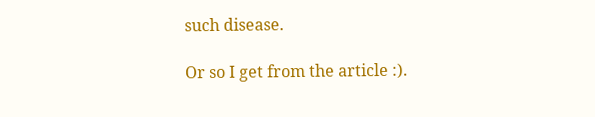such disease.

Or so I get from the article :).